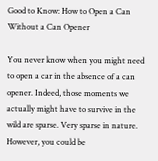Good to Know: How to Open a Can Without a Can Opener

You never know when you might need to open a car in the absence of a can opener. Indeed, those moments we actually might have to survive in the wild are sparse. Very sparse in nature. However, you could be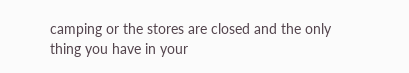camping or the stores are closed and the only thing you have in your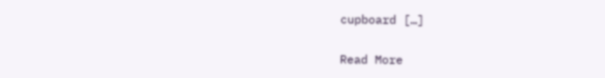cupboard […]

Read More